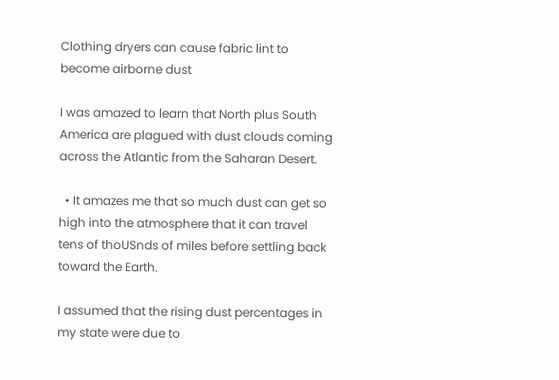Clothing dryers can cause fabric lint to become airborne dust

I was amazed to learn that North plus South America are plagued with dust clouds coming across the Atlantic from the Saharan Desert.

  • It amazes me that so much dust can get so high into the atmosphere that it can travel tens of thoUSnds of miles before settling back toward the Earth.

I assumed that the rising dust percentages in my state were due to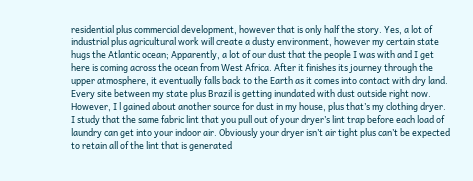residential plus commercial development, however that is only half the story. Yes, a lot of industrial plus agricultural work will create a dusty environment, however my certain state hugs the Atlantic ocean; Apparently, a lot of our dust that the people I was with and I get here is coming across the ocean from West Africa. After it finishes its journey through the upper atmosphere, it eventually falls back to the Earth as it comes into contact with dry land. Every site between my state plus Brazil is getting inundated with dust outside right now. However, I l gained about another source for dust in my house, plus that’s my clothing dryer. I study that the same fabric lint that you pull out of your dryer’s lint trap before each load of laundry can get into your indoor air. Obviously your dryer isn’t air tight plus can’t be expected to retain all of the lint that is generated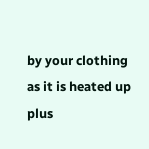by your clothing as it is heated up plus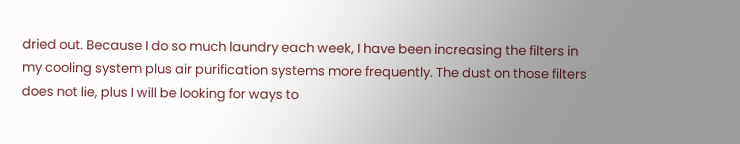dried out. Because I do so much laundry each week, I have been increasing the filters in my cooling system plus air purification systems more frequently. The dust on those filters does not lie, plus I will be looking for ways to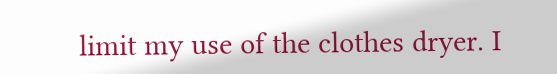limit my use of the clothes dryer. I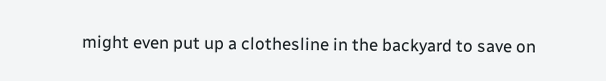might even put up a clothesline in the backyard to save on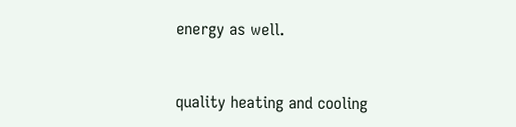energy as well.


quality heating and cooling